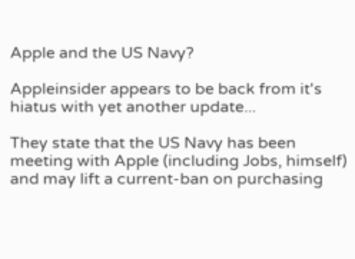Apple and the US Navy?

Appleinsider appears to be back from it's hiatus with yet another update...

They state that the US Navy has been meeting with Apple (including Jobs, himself) and may lift a current-ban on purchasing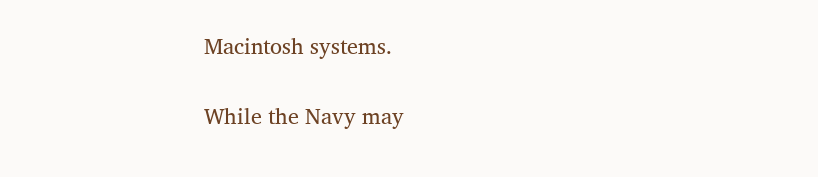Macintosh systems.

While the Navy may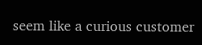seem like a curious customer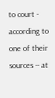to court - according to one of their sources -- at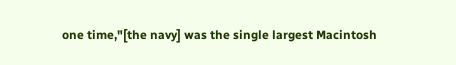one time,"[the navy] was the single largest Macintosh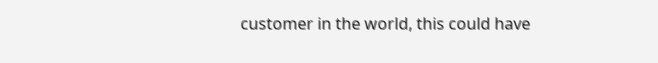customer in the world, this could have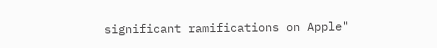significant ramifications on Apple"